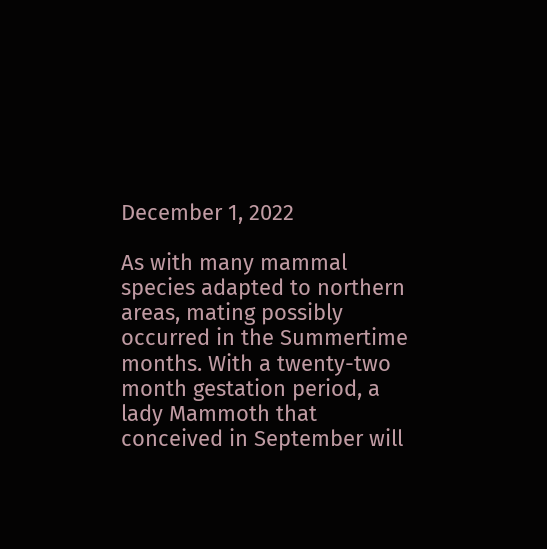December 1, 2022

As with many mammal species adapted to northern areas, mating possibly occurred in the Summertime months. With a twenty-two month gestation period, a lady Mammoth that conceived in September will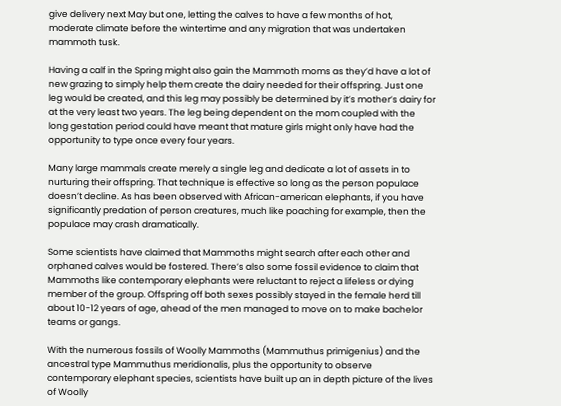give delivery next May but one, letting the calves to have a few months of hot, moderate climate before the wintertime and any migration that was undertaken mammoth tusk.

Having a calf in the Spring might also gain the Mammoth moms as they’d have a lot of new grazing to simply help them create the dairy needed for their offspring. Just one leg would be created, and this leg may possibly be determined by it’s mother’s dairy for at the very least two years. The leg being dependent on the mom coupled with the long gestation period could have meant that mature girls might only have had the opportunity to type once every four years.

Many large mammals create merely a single leg and dedicate a lot of assets in to nurturing their offspring. That technique is effective so long as the person populace doesn’t decline. As has been observed with African-american elephants, if you have significantly predation of person creatures, much like poaching for example, then the populace may crash dramatically.

Some scientists have claimed that Mammoths might search after each other and orphaned calves would be fostered. There’s also some fossil evidence to claim that Mammoths like contemporary elephants were reluctant to reject a lifeless or dying member of the group. Offspring off both sexes possibly stayed in the female herd till about 10-12 years of age, ahead of the men managed to move on to make bachelor teams or gangs.

With the numerous fossils of Woolly Mammoths (Mammuthus primigenius) and the ancestral type Mammuthus meridionalis, plus the opportunity to observe contemporary elephant species, scientists have built up an in depth picture of the lives of Woolly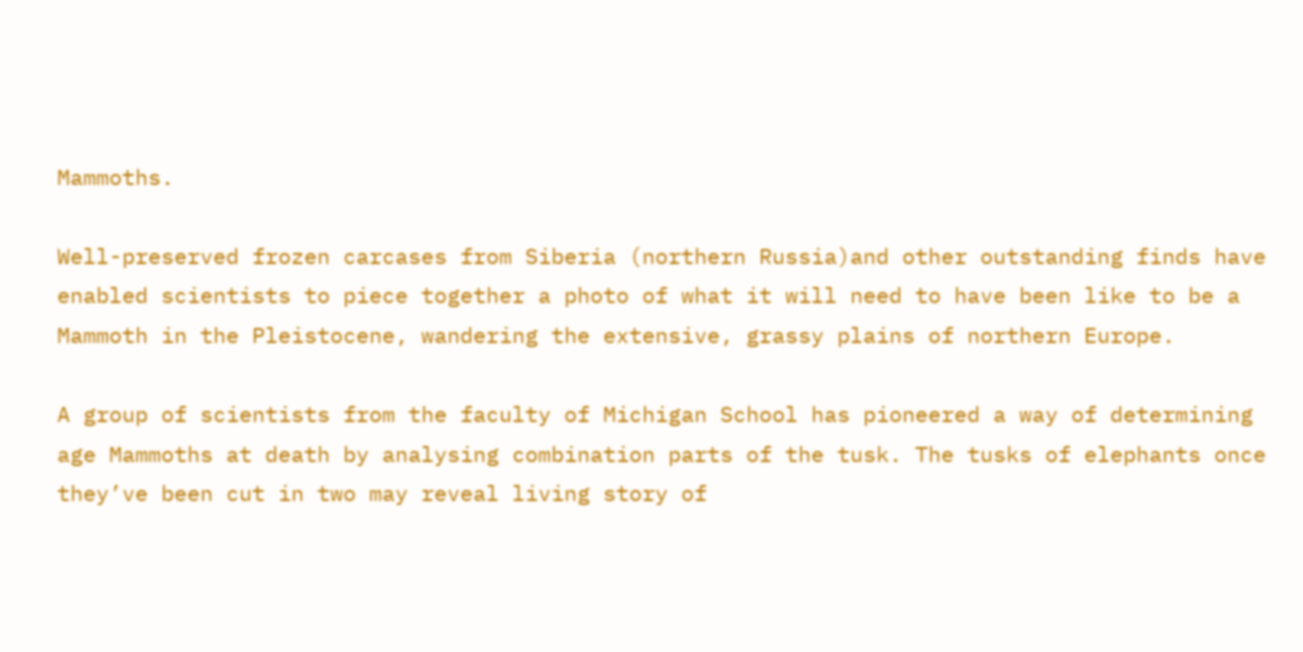Mammoths.

Well-preserved frozen carcases from Siberia (northern Russia)and other outstanding finds have enabled scientists to piece together a photo of what it will need to have been like to be a Mammoth in the Pleistocene, wandering the extensive, grassy plains of northern Europe.

A group of scientists from the faculty of Michigan School has pioneered a way of determining age Mammoths at death by analysing combination parts of the tusk. The tusks of elephants once they’ve been cut in two may reveal living story of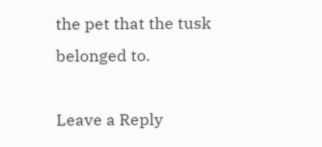the pet that the tusk belonged to.

Leave a Reply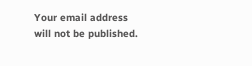Your email address will not be published.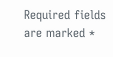Required fields are marked *